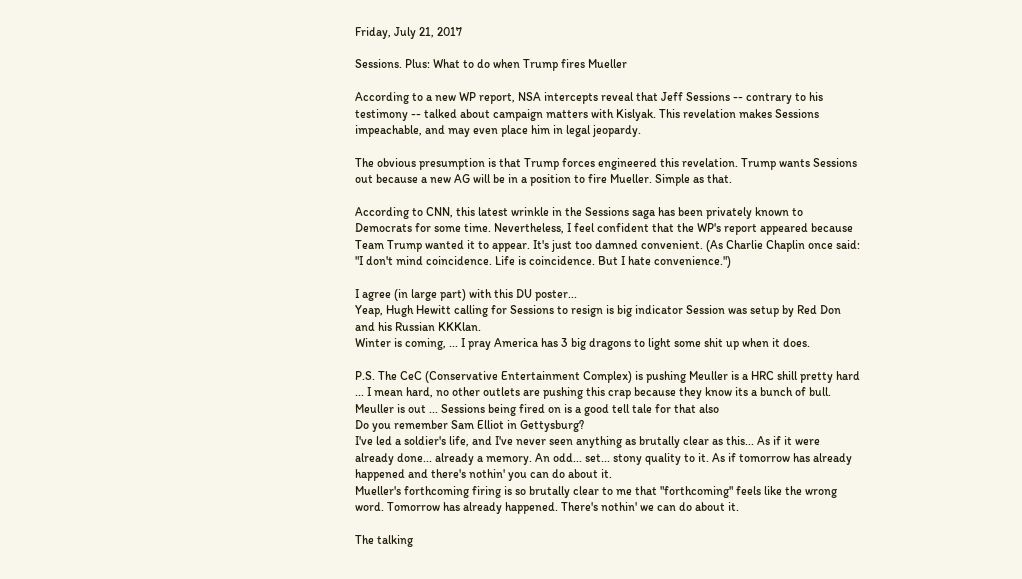Friday, July 21, 2017

Sessions. Plus: What to do when Trump fires Mueller

According to a new WP report, NSA intercepts reveal that Jeff Sessions -- contrary to his testimony -- talked about campaign matters with Kislyak. This revelation makes Sessions impeachable, and may even place him in legal jeopardy.

The obvious presumption is that Trump forces engineered this revelation. Trump wants Sessions out because a new AG will be in a position to fire Mueller. Simple as that.

According to CNN, this latest wrinkle in the Sessions saga has been privately known to Democrats for some time. Nevertheless, I feel confident that the WP's report appeared because Team Trump wanted it to appear. It's just too damned convenient. (As Charlie Chaplin once said: "I don't mind coincidence. Life is coincidence. But I hate convenience.")

I agree (in large part) with this DU poster...
Yeap, Hugh Hewitt calling for Sessions to resign is big indicator Session was setup by Red Don and his Russian KKKlan.
Winter is coming, ... I pray America has 3 big dragons to light some shit up when it does.

P.S. The CeC (Conservative Entertainment Complex) is pushing Meuller is a HRC shill pretty hard ... I mean hard, no other outlets are pushing this crap because they know its a bunch of bull. Meuller is out ... Sessions being fired on is a good tell tale for that also
Do you remember Sam Elliot in Gettysburg?
I've led a soldier's life, and I've never seen anything as brutally clear as this... As if it were already done... already a memory. An odd... set... stony quality to it. As if tomorrow has already happened and there's nothin' you can do about it.
Mueller's forthcoming firing is so brutally clear to me that "forthcoming" feels like the wrong word. Tomorrow has already happened. There's nothin' we can do about it.

The talking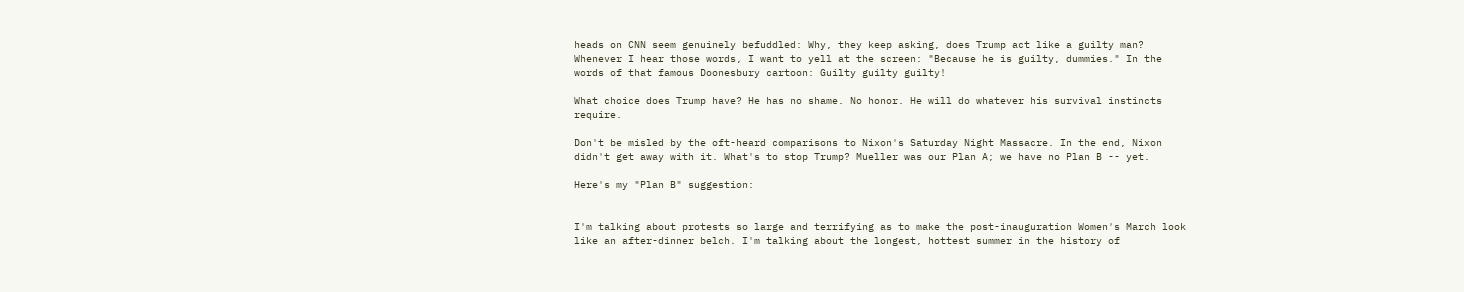heads on CNN seem genuinely befuddled: Why, they keep asking, does Trump act like a guilty man? Whenever I hear those words, I want to yell at the screen: "Because he is guilty, dummies." In the words of that famous Doonesbury cartoon: Guilty guilty guilty!

What choice does Trump have? He has no shame. No honor. He will do whatever his survival instincts require.

Don't be misled by the oft-heard comparisons to Nixon's Saturday Night Massacre. In the end, Nixon didn't get away with it. What's to stop Trump? Mueller was our Plan A; we have no Plan B -- yet.

Here's my "Plan B" suggestion:


I'm talking about protests so large and terrifying as to make the post-inauguration Women's March look like an after-dinner belch. I'm talking about the longest, hottest summer in the history of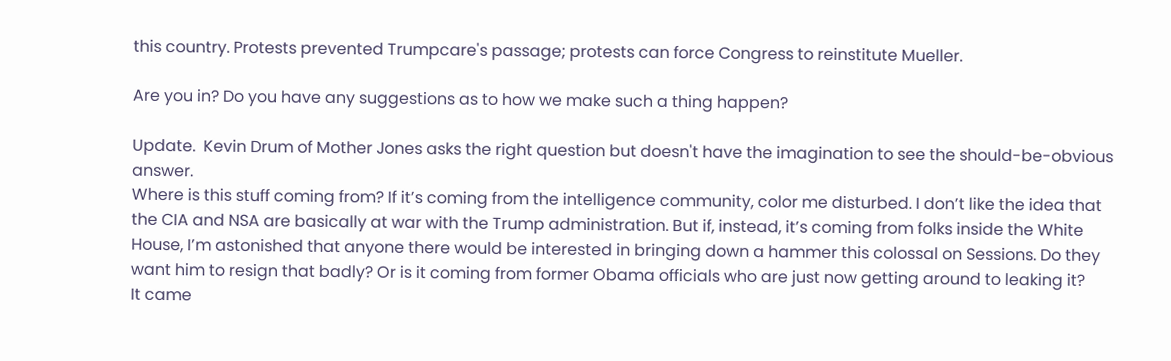this country. Protests prevented Trumpcare's passage; protests can force Congress to reinstitute Mueller.

Are you in? Do you have any suggestions as to how we make such a thing happen?

Update.  Kevin Drum of Mother Jones asks the right question but doesn't have the imagination to see the should-be-obvious answer.
Where is this stuff coming from? If it’s coming from the intelligence community, color me disturbed. I don’t like the idea that the CIA and NSA are basically at war with the Trump administration. But if, instead, it’s coming from folks inside the White House, I’m astonished that anyone there would be interested in bringing down a hammer this colossal on Sessions. Do they want him to resign that badly? Or is it coming from former Obama officials who are just now getting around to leaking it?
It came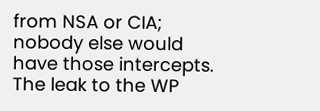from NSA or CIA; nobody else would have those intercepts. The leak to the WP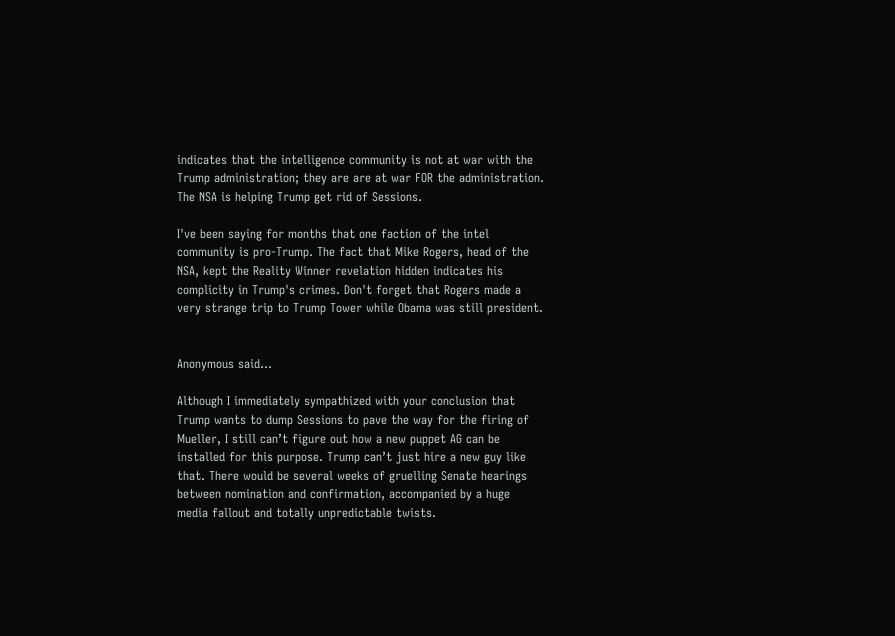indicates that the intelligence community is not at war with the Trump administration; they are are at war FOR the administration. The NSA is helping Trump get rid of Sessions.

I've been saying for months that one faction of the intel community is pro-Trump. The fact that Mike Rogers, head of the NSA, kept the Reality Winner revelation hidden indicates his complicity in Trump's crimes. Don't forget that Rogers made a very strange trip to Trump Tower while Obama was still president.


Anonymous said...

Although I immediately sympathized with your conclusion that Trump wants to dump Sessions to pave the way for the firing of Mueller, I still can’t figure out how a new puppet AG can be installed for this purpose. Trump can’t just hire a new guy like that. There would be several weeks of gruelling Senate hearings between nomination and confirmation, accompanied by a huge media fallout and totally unpredictable twists.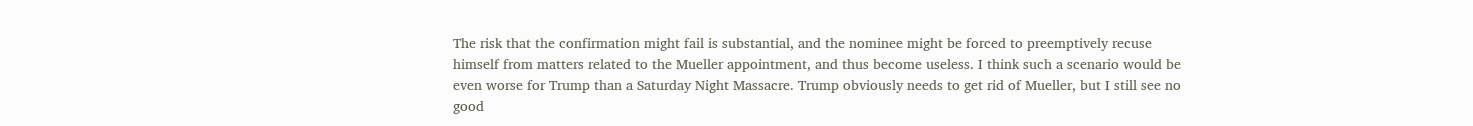The risk that the confirmation might fail is substantial, and the nominee might be forced to preemptively recuse himself from matters related to the Mueller appointment, and thus become useless. I think such a scenario would be even worse for Trump than a Saturday Night Massacre. Trump obviously needs to get rid of Mueller, but I still see no good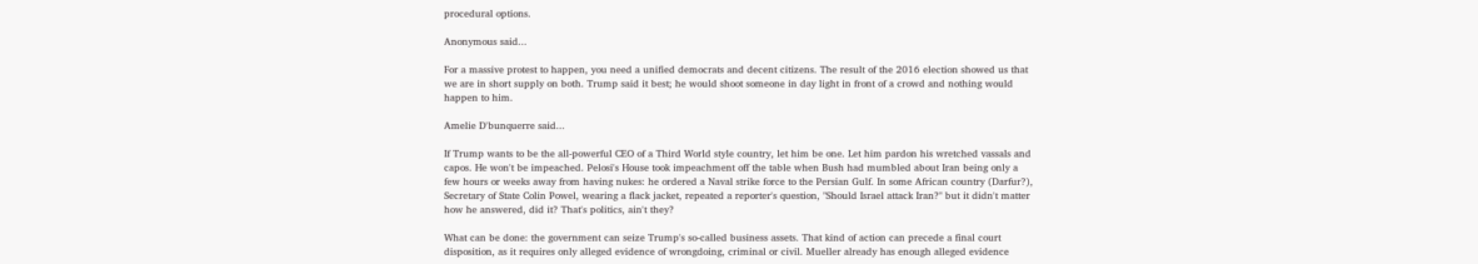procedural options.

Anonymous said...

For a massive protest to happen, you need a unified democrats and decent citizens. The result of the 2016 election showed us that we are in short supply on both. Trump said it best; he would shoot someone in day light in front of a crowd and nothing would happen to him.

Amelie D'bunquerre said...

If Trump wants to be the all-powerful CEO of a Third World style country, let him be one. Let him pardon his wretched vassals and capos. He won't be impeached. Pelosi's House took impeachment off the table when Bush had mumbled about Iran being only a few hours or weeks away from having nukes: he ordered a Naval strike force to the Persian Gulf. In some African country (Darfur?), Secretary of State Colin Powel, wearing a flack jacket, repeated a reporter's question, "Should Israel attack Iran?" but it didn't matter how he answered, did it? That's politics, ain't they?

What can be done: the government can seize Trump's so-called business assets. That kind of action can precede a final court disposition, as it requires only alleged evidence of wrongdoing, criminal or civil. Mueller already has enough alleged evidence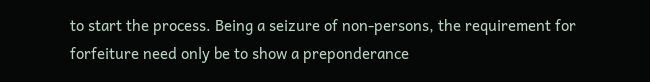to start the process. Being a seizure of non-persons, the requirement for forfeiture need only be to show a preponderance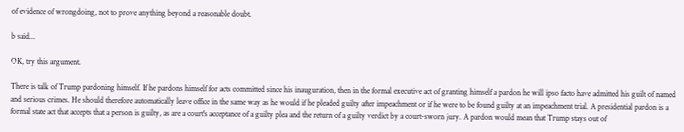of evidence of wrongdoing, not to prove anything beyond a reasonable doubt.

b said...

OK, try this argument.

There is talk of Trump pardoning himself. If he pardons himself for acts committed since his inauguration, then in the formal executive act of granting himself a pardon he will ipso facto have admitted his guilt of named and serious crimes. He should therefore automatically leave office in the same way as he would if he pleaded guilty after impeachment or if he were to be found guilty at an impeachment trial. A presidential pardon is a formal state act that accepts that a person is guilty, as are a court's acceptance of a guilty plea and the return of a guilty verdict by a court-sworn jury. A pardon would mean that Trump stays out of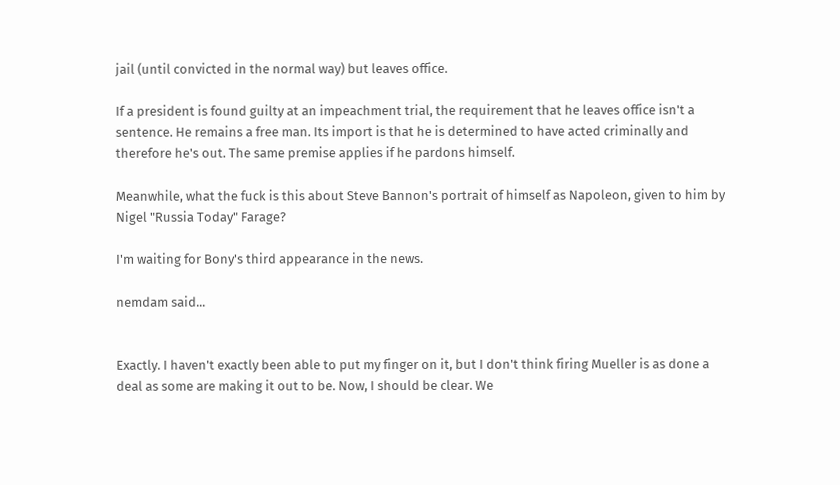jail (until convicted in the normal way) but leaves office.

If a president is found guilty at an impeachment trial, the requirement that he leaves office isn't a sentence. He remains a free man. Its import is that he is determined to have acted criminally and therefore he's out. The same premise applies if he pardons himself.

Meanwhile, what the fuck is this about Steve Bannon's portrait of himself as Napoleon, given to him by Nigel "Russia Today" Farage?

I'm waiting for Bony's third appearance in the news.

nemdam said...


Exactly. I haven't exactly been able to put my finger on it, but I don't think firing Mueller is as done a deal as some are making it out to be. Now, I should be clear. We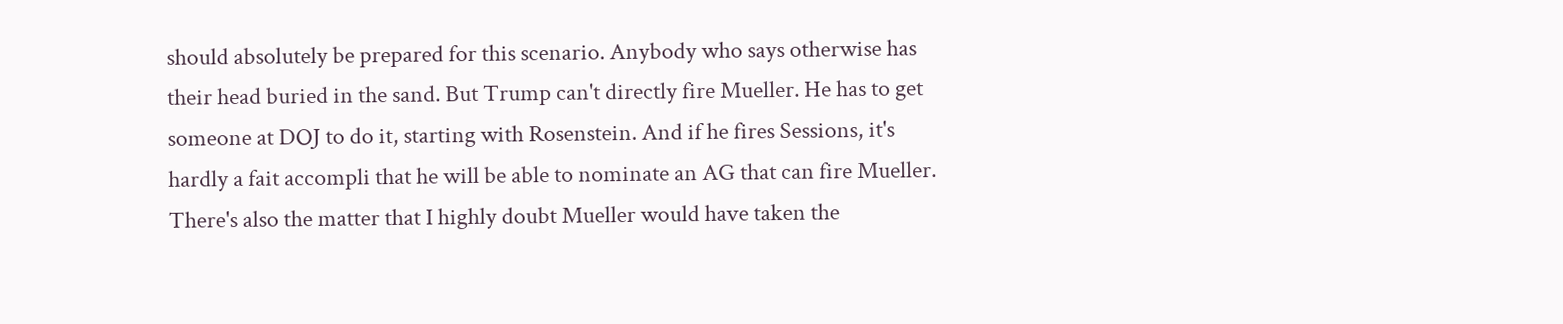should absolutely be prepared for this scenario. Anybody who says otherwise has their head buried in the sand. But Trump can't directly fire Mueller. He has to get someone at DOJ to do it, starting with Rosenstein. And if he fires Sessions, it's hardly a fait accompli that he will be able to nominate an AG that can fire Mueller. There's also the matter that I highly doubt Mueller would have taken the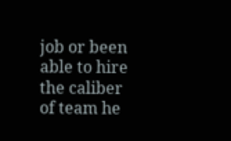job or been able to hire the caliber of team he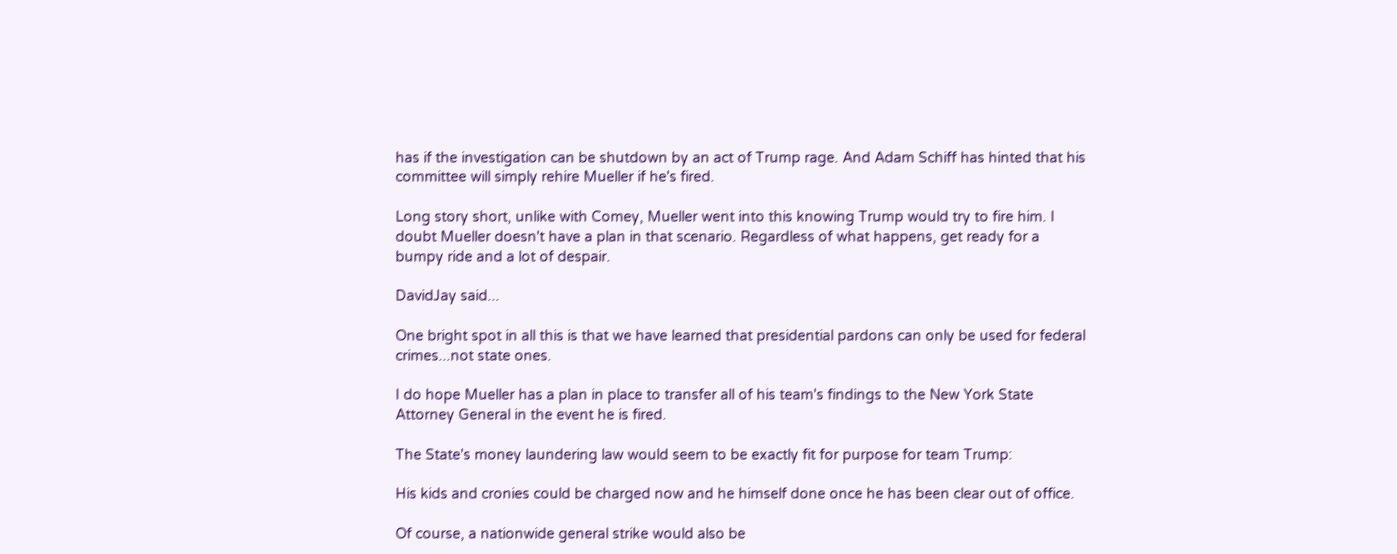has if the investigation can be shutdown by an act of Trump rage. And Adam Schiff has hinted that his committee will simply rehire Mueller if he's fired.

Long story short, unlike with Comey, Mueller went into this knowing Trump would try to fire him. I doubt Mueller doesn't have a plan in that scenario. Regardless of what happens, get ready for a bumpy ride and a lot of despair.

DavidJay said...

One bright spot in all this is that we have learned that presidential pardons can only be used for federal crimes...not state ones.

I do hope Mueller has a plan in place to transfer all of his team's findings to the New York State Attorney General in the event he is fired.

The State's money laundering law would seem to be exactly fit for purpose for team Trump:

His kids and cronies could be charged now and he himself done once he has been clear out of office.

Of course, a nationwide general strike would also be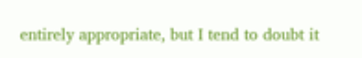entirely appropriate, but I tend to doubt it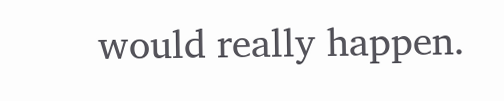would really happen.